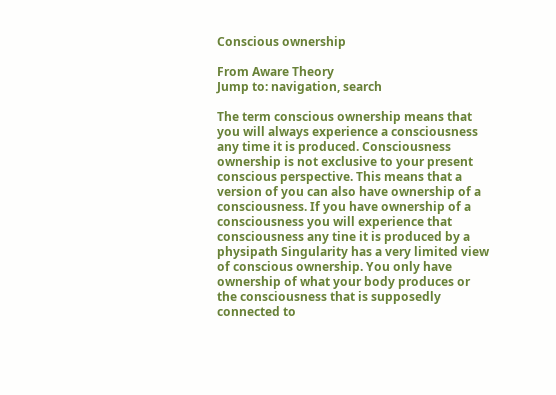Conscious ownership

From Aware Theory
Jump to: navigation, search

The term conscious ownership means that you will always experience a consciousness any time it is produced. Consciousness ownership is not exclusive to your present conscious perspective. This means that a version of you can also have ownership of a consciousness. If you have ownership of a consciousness you will experience that consciousness any tine it is produced by a physipath Singularity has a very limited view of conscious ownership. You only have ownership of what your body produces or the consciousness that is supposedly connected to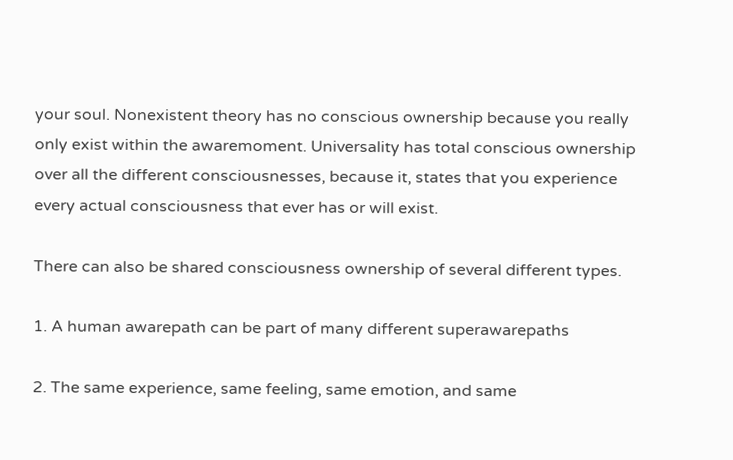your soul. Nonexistent theory has no conscious ownership because you really only exist within the awaremoment. Universality has total conscious ownership over all the different consciousnesses, because it, states that you experience every actual consciousness that ever has or will exist.

There can also be shared consciousness ownership of several different types.

1. A human awarepath can be part of many different superawarepaths

2. The same experience, same feeling, same emotion, and same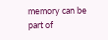memory can be part of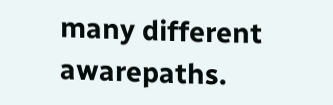many different awarepaths.